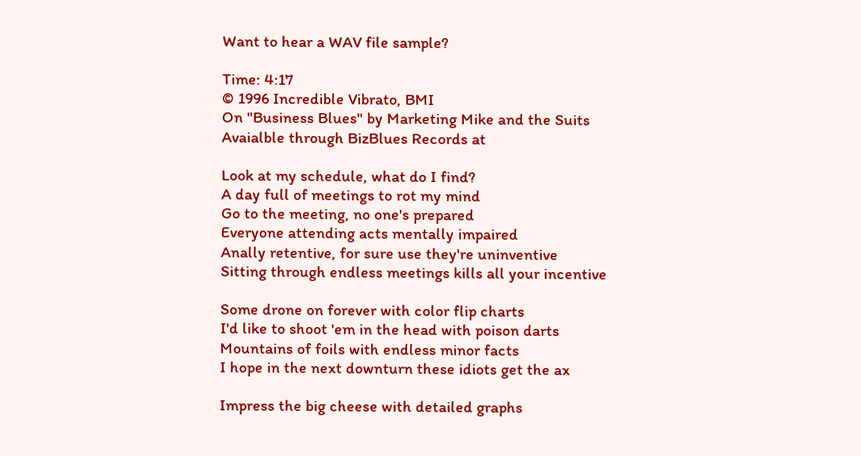Want to hear a WAV file sample?

Time: 4:17
© 1996 Incredible Vibrato, BMI
On "Business Blues" by Marketing Mike and the Suits
Avaialble through BizBlues Records at

Look at my schedule, what do I find?
A day full of meetings to rot my mind
Go to the meeting, no one's prepared
Everyone attending acts mentally impaired
Anally retentive, for sure use they're uninventive
Sitting through endless meetings kills all your incentive

Some drone on forever with color flip charts
I'd like to shoot 'em in the head with poison darts
Mountains of foils with endless minor facts
I hope in the next downturn these idiots get the ax

Impress the big cheese with detailed graphs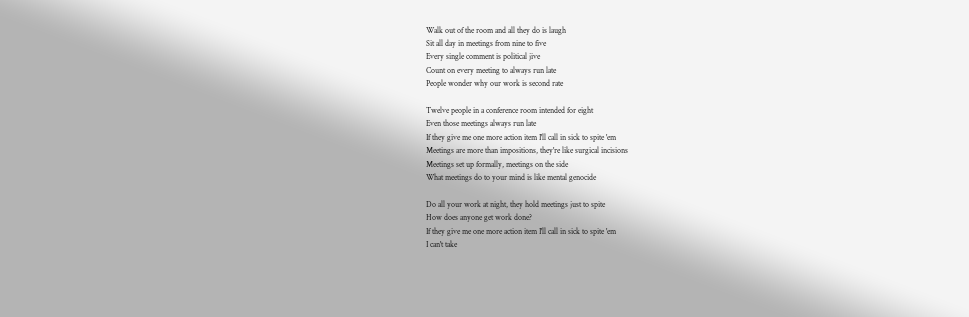Walk out of the room and all they do is laugh
Sit all day in meetings from nine to five
Every single comment is political jive
Count on every meeting to always run late
People wonder why our work is second rate

Twelve people in a conference room intended for eight
Even those meetings always run late
If they give me one more action item I'll call in sick to spite 'em
Meetings are more than impositions, they're like surgical incisions
Meetings set up formally, meetings on the side
What meetings do to your mind is like mental genocide

Do all your work at night, they hold meetings just to spite
How does anyone get work done?
If they give me one more action item I'll call in sick to spite 'em
I can't take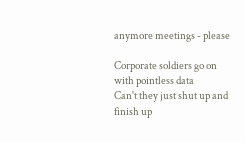anymore meetings - please

Corporate soldiers go on with pointless data
Can't they just shut up and finish up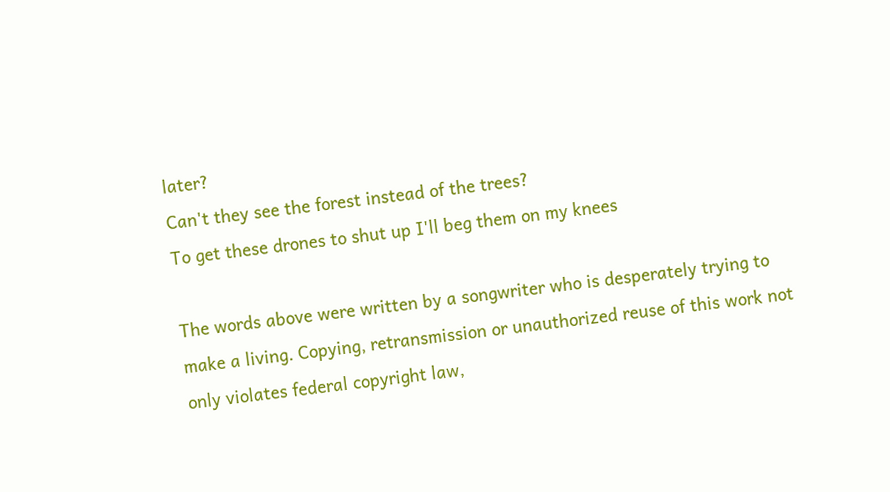later?
Can't they see the forest instead of the trees?
To get these drones to shut up I'll beg them on my knees

The words above were written by a songwriter who is desperately trying to make a living. Copying, retransmission or unauthorized reuse of this work not only violates federal copyright law,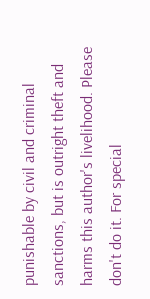punishable by civil and criminal sanctions, but is outright theft and harms this author's livelihood. Please don't do it. For special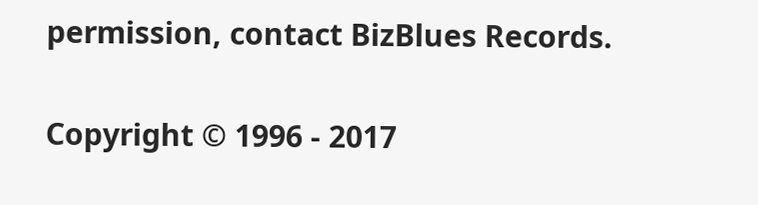permission, contact BizBlues Records.

Copyright © 1996 - 2017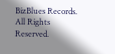BizBlues Records. All Rights Reserved.